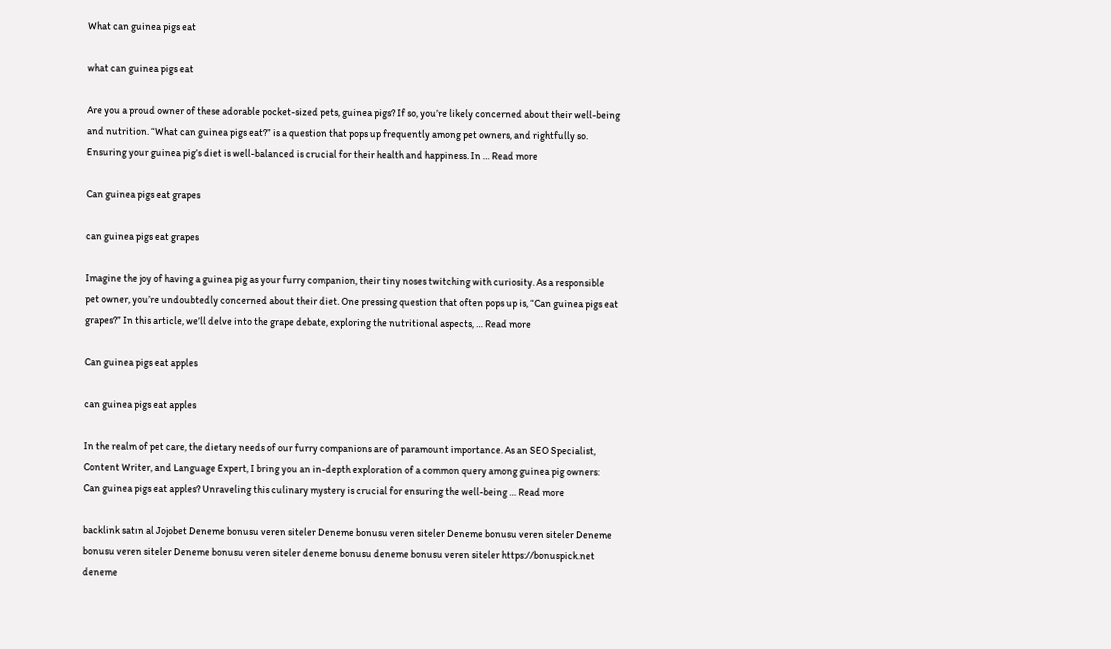What can guinea pigs eat

what can guinea pigs eat

Are you a proud owner of these adorable pocket-sized pets, guinea pigs? If so, you’re likely concerned about their well-being and nutrition. “What can guinea pigs eat?” is a question that pops up frequently among pet owners, and rightfully so. Ensuring your guinea pig’s diet is well-balanced is crucial for their health and happiness. In … Read more

Can guinea pigs eat grapes

can guinea pigs eat grapes

Imagine the joy of having a guinea pig as your furry companion, their tiny noses twitching with curiosity. As a responsible pet owner, you’re undoubtedly concerned about their diet. One pressing question that often pops up is, “Can guinea pigs eat grapes?” In this article, we’ll delve into the grape debate, exploring the nutritional aspects, … Read more

Can guinea pigs eat apples

can guinea pigs eat apples

In the realm of pet care, the dietary needs of our furry companions are of paramount importance. As an SEO Specialist, Content Writer, and Language Expert, I bring you an in-depth exploration of a common query among guinea pig owners: Can guinea pigs eat apples? Unraveling this culinary mystery is crucial for ensuring the well-being … Read more

backlink satın al Jojobet Deneme bonusu veren siteler Deneme bonusu veren siteler Deneme bonusu veren siteler Deneme bonusu veren siteler Deneme bonusu veren siteler deneme bonusu deneme bonusu veren siteler https://bonuspick.net deneme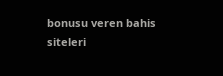bonusu veren bahis siteleri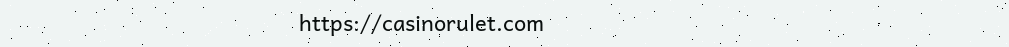https://casinorulet.com